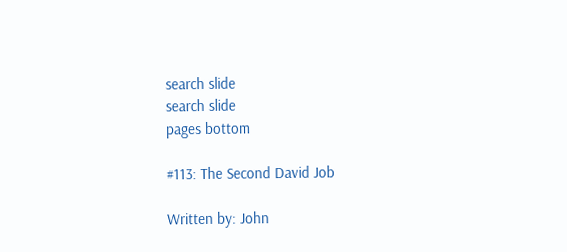search slide
search slide
pages bottom

#113: The Second David Job

Written by: John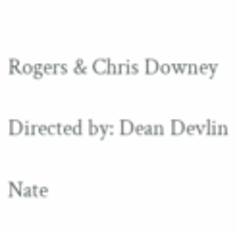Rogers & Chris Downey

Directed by: Dean Devlin

Nate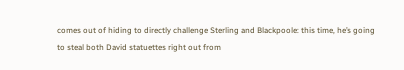comes out of hiding to directly challenge Sterling and Blackpoole: this time, he’s going to steal both David statuettes right out from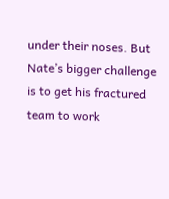under their noses. But Nate’s bigger challenge is to get his fractured team to work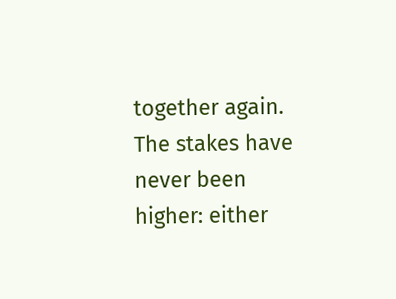together again. The stakes have never been higher: either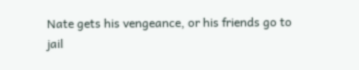Nate gets his vengeance, or his friends go to jail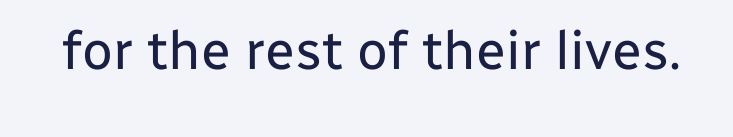for the rest of their lives.